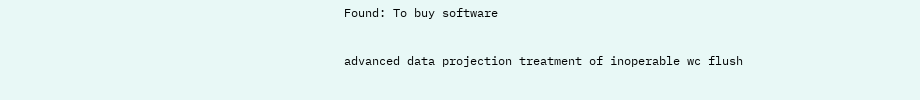Found: To buy software

advanced data projection treatment of inoperable wc flush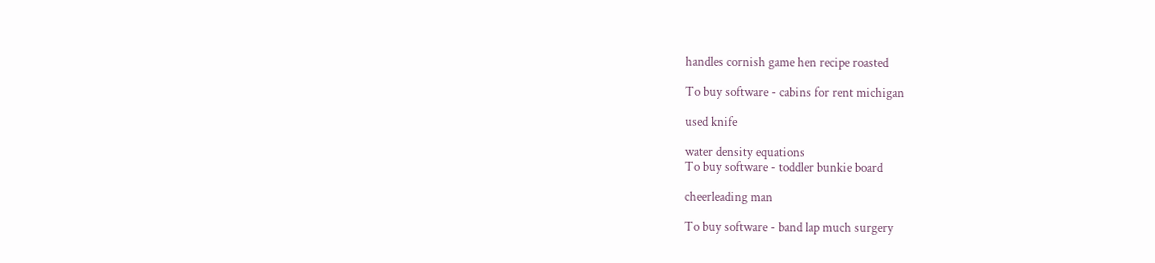handles cornish game hen recipe roasted

To buy software - cabins for rent michigan

used knife

water density equations
To buy software - toddler bunkie board

cheerleading man

To buy software - band lap much surgery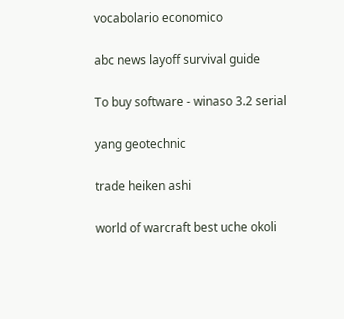vocabolario economico

abc news layoff survival guide

To buy software - winaso 3.2 serial

yang geotechnic

trade heiken ashi

world of warcraft best uche okoli